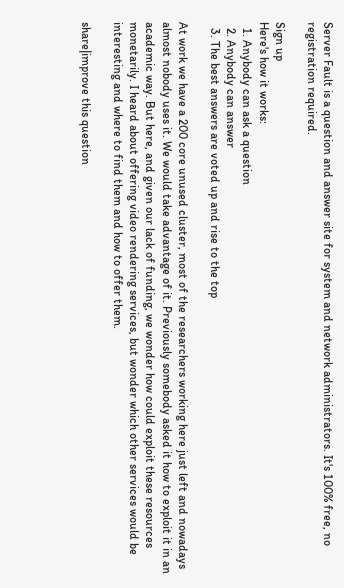Server Fault is a question and answer site for system and network administrators. It's 100% free, no registration required.

Sign up
Here's how it works:
  1. Anybody can ask a question
  2. Anybody can answer
  3. The best answers are voted up and rise to the top

At work we have a 200 core unused cluster, most of the researchers working here just left and nowadays almost nobody uses it. We would take advantage of it. Previously somebody asked it how to exploit it in an academic way. But here, and given our lack of funding, we wonder how could exploit these resources monetarily. I heard about offering video rendering services, but wonder which other services would be interesting and where to find them and how to offer them.

share|improve this question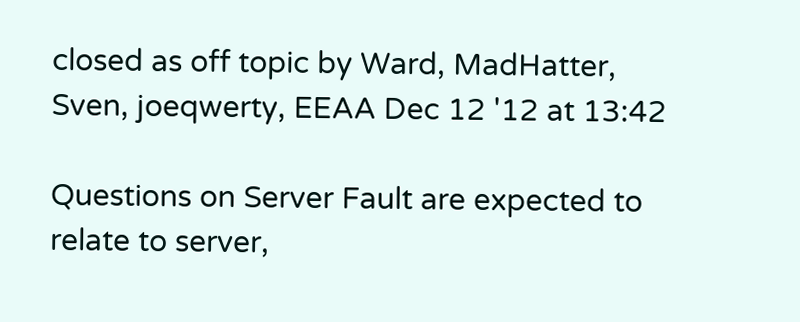closed as off topic by Ward, MadHatter, Sven, joeqwerty, EEAA Dec 12 '12 at 13:42

Questions on Server Fault are expected to relate to server,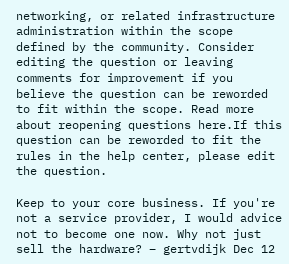networking, or related infrastructure administration within the scope defined by the community. Consider editing the question or leaving comments for improvement if you believe the question can be reworded to fit within the scope. Read more about reopening questions here.If this question can be reworded to fit the rules in the help center, please edit the question.

Keep to your core business. If you're not a service provider, I would advice not to become one now. Why not just sell the hardware? – gertvdijk Dec 12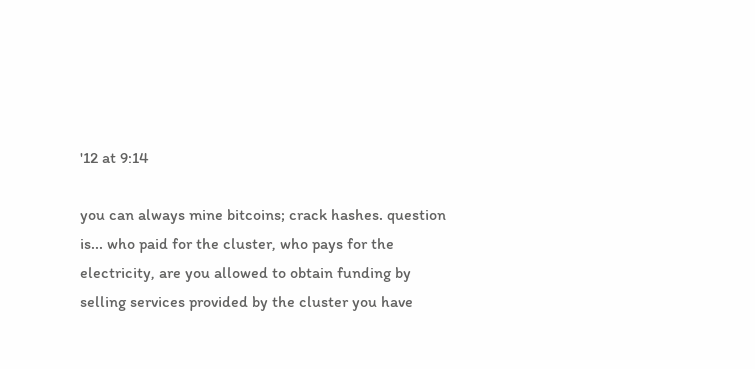'12 at 9:14

you can always mine bitcoins; crack hashes. question is... who paid for the cluster, who pays for the electricity, are you allowed to obtain funding by selling services provided by the cluster you have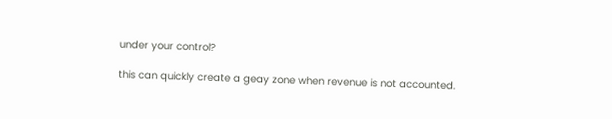under your control?

this can quickly create a geay zone when revenue is not accounted.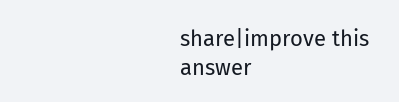share|improve this answer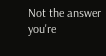Not the answer you're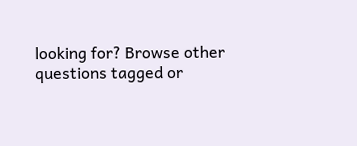looking for? Browse other questions tagged or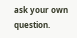ask your own question.